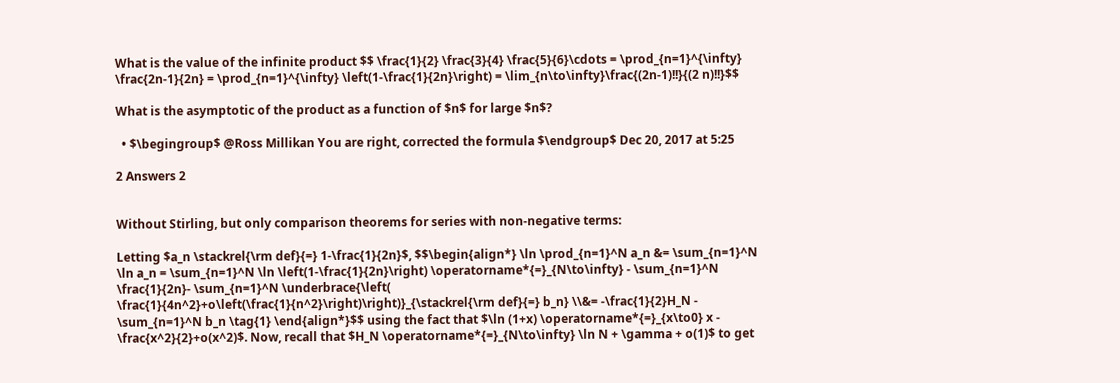What is the value of the infinite product $$ \frac{1}{2} \frac{3}{4} \frac{5}{6}\cdots = \prod_{n=1}^{\infty} \frac{2n-1}{2n} = \prod_{n=1}^{\infty} \left(1-\frac{1}{2n}\right) = \lim_{n\to\infty}\frac{(2n-1)!!}{(2 n)!!}$$

What is the asymptotic of the product as a function of $n$ for large $n$?

  • $\begingroup$ @Ross Millikan You are right, corrected the formula $\endgroup$ Dec 20, 2017 at 5:25

2 Answers 2


Without Stirling, but only comparison theorems for series with non-negative terms:

Letting $a_n \stackrel{\rm def}{=} 1-\frac{1}{2n}$, $$\begin{align*} \ln \prod_{n=1}^N a_n &= \sum_{n=1}^N \ln a_n = \sum_{n=1}^N \ln \left(1-\frac{1}{2n}\right) \operatorname*{=}_{N\to\infty} - \sum_{n=1}^N \frac{1}{2n}- \sum_{n=1}^N \underbrace{\left( \frac{1}{4n^2}+o\left(\frac{1}{n^2}\right)\right)}_{\stackrel{\rm def}{=} b_n} \\&= -\frac{1}{2}H_N - \sum_{n=1}^N b_n \tag{1} \end{align*}$$ using the fact that $\ln (1+x) \operatorname*{=}_{x\to0} x - \frac{x^2}{2}+o(x^2)$. Now, recall that $H_N \operatorname*{=}_{N\to\infty} \ln N + \gamma + o(1)$ to get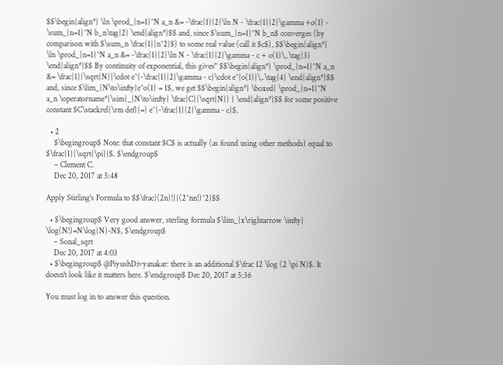$$\begin{align*} \ln \prod_{n=1}^N a_n &= -\frac{1}{2}\ln N - \frac{1}{2}\gamma +o(1) - \sum_{n=1}^N b_n\tag{2} \end{align*}$$ and, since $\sum_{n=1}^N b_n$ converges (by comparison with $\sum_n \frac{1}{n^2}$) to some real value (call it $c$), $$\begin{align*} \ln \prod_{n=1}^N a_n &= -\frac{1}{2}\ln N - \frac{1}{2}\gamma - c + o(1)\,.\tag{3} \end{align*}$$ By continuity of exponential, this gives" $$\begin{align*} \prod_{n=1}^N a_n &= \frac{1}{\sqrt{N}}\cdot e^{-\frac{1}{2}\gamma - c}\cdot e^{o(1)}\,.\tag{4} \end{align*}$$ and, since $\lim_{N\to\infty}e^o(1) = 1$, we get $$\begin{align*} \boxed{ \prod_{n=1}^N a_n \operatorname*{\sim}_{N\to\infty} \frac{C}{\sqrt{N}} } \end{align*}$$ for some positive constant $C\stackrel{\rm def}{=} e^{-\frac{1}{2}\gamma - c}$.

  • 2
    $\begingroup$ Note: that constant $C$ is actually (as found using other methods) equal to $\frac{1}{\sqrt{\pi}}$. $\endgroup$
    – Clement C.
    Dec 20, 2017 at 5:48

Apply Stirling's Formula to $$\frac{(2n)!}{(2^nn!)^2}$$

  • $\begingroup$ Very good answer, sterling formula $\lim_{x\rightarrow \infty} \log(N!)=N\log{N}-N$, $\endgroup$
    – Sonal_sqrt
    Dec 20, 2017 at 4:03
  • $\begingroup$ @PiyushDivyanakar: there is an additional $\frac 12 \log (2 \pi N)$. It doesn't look like it matters here. $\endgroup$ Dec 20, 2017 at 5:36

You must log in to answer this question.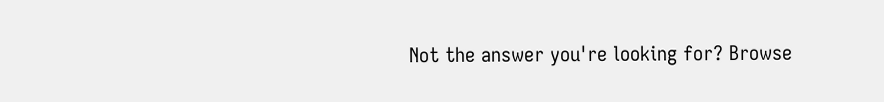Not the answer you're looking for? Browse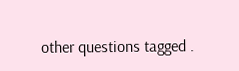other questions tagged .